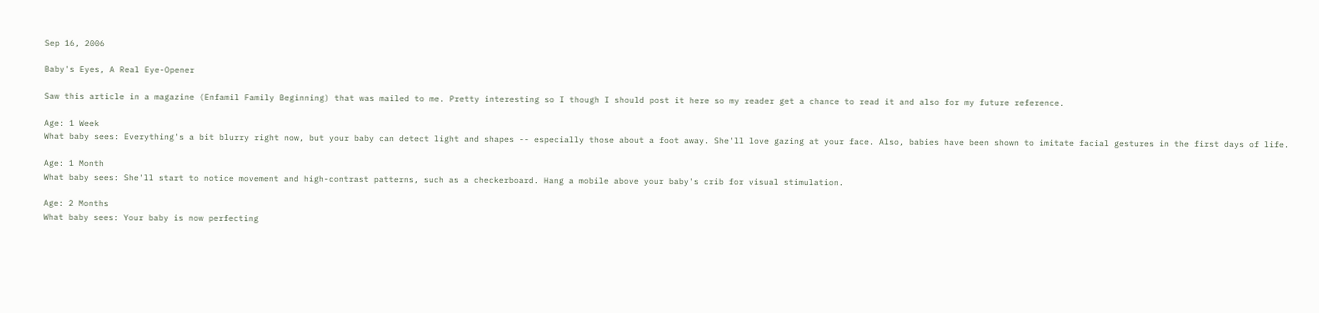Sep 16, 2006

Baby's Eyes, A Real Eye-Opener

Saw this article in a magazine (Enfamil Family Beginning) that was mailed to me. Pretty interesting so I though I should post it here so my reader get a chance to read it and also for my future reference.

Age: 1 Week
What baby sees: Everything's a bit blurry right now, but your baby can detect light and shapes -- especially those about a foot away. She'll love gazing at your face. Also, babies have been shown to imitate facial gestures in the first days of life.

Age: 1 Month
What baby sees: She'll start to notice movement and high-contrast patterns, such as a checkerboard. Hang a mobile above your baby's crib for visual stimulation.

Age: 2 Months
What baby sees: Your baby is now perfecting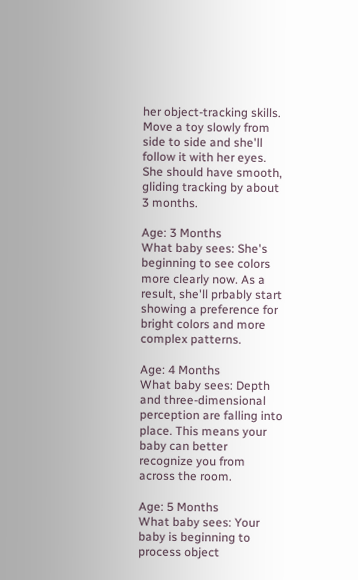her object-tracking skills. Move a toy slowly from side to side and she'll follow it with her eyes. She should have smooth, gliding tracking by about 3 months.

Age: 3 Months
What baby sees: She's beginning to see colors more clearly now. As a result, she'll prbably start showing a preference for bright colors and more complex patterns.

Age: 4 Months
What baby sees: Depth and three-dimensional perception are falling into place. This means your baby can better recognize you from across the room.

Age: 5 Months
What baby sees: Your baby is beginning to process object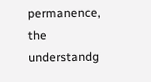permanence, the understandg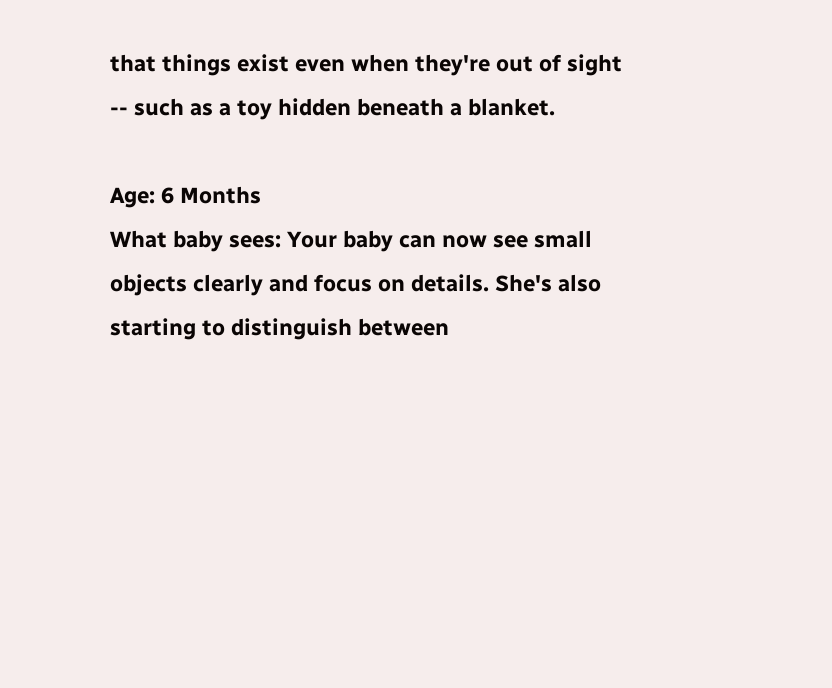that things exist even when they're out of sight -- such as a toy hidden beneath a blanket.

Age: 6 Months
What baby sees: Your baby can now see small objects clearly and focus on details. She's also starting to distinguish between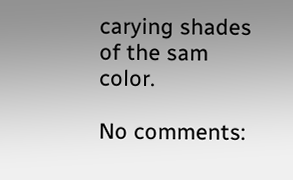carying shades of the sam color.

No comments: